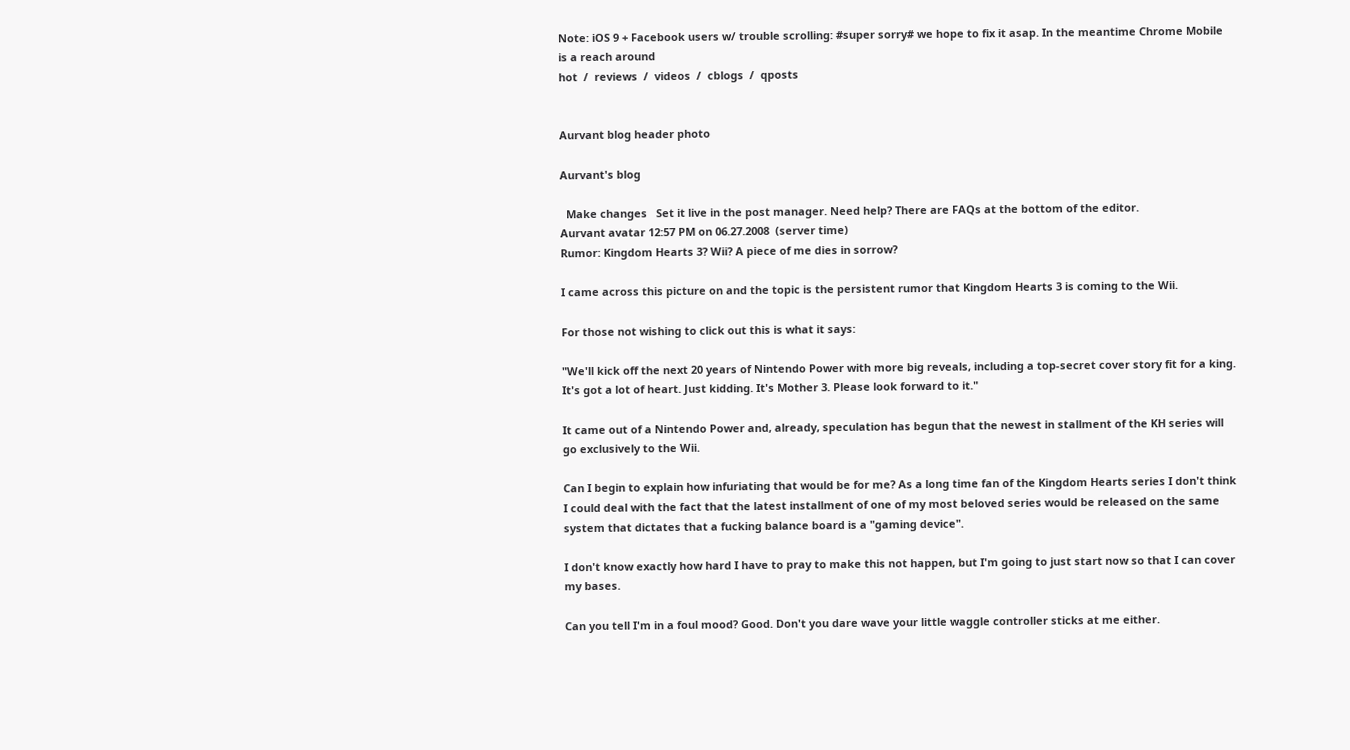Note: iOS 9 + Facebook users w/ trouble scrolling: #super sorry# we hope to fix it asap. In the meantime Chrome Mobile is a reach around
hot  /  reviews  /  videos  /  cblogs  /  qposts


Aurvant blog header photo

Aurvant's blog

  Make changes   Set it live in the post manager. Need help? There are FAQs at the bottom of the editor.
Aurvant avatar 12:57 PM on 06.27.2008  (server time)
Rumor: Kingdom Hearts 3? Wii? A piece of me dies in sorrow?

I came across this picture on and the topic is the persistent rumor that Kingdom Hearts 3 is coming to the Wii.

For those not wishing to click out this is what it says:

"We'll kick off the next 20 years of Nintendo Power with more big reveals, including a top-secret cover story fit for a king. It's got a lot of heart. Just kidding. It's Mother 3. Please look forward to it."

It came out of a Nintendo Power and, already, speculation has begun that the newest in stallment of the KH series will go exclusively to the Wii.

Can I begin to explain how infuriating that would be for me? As a long time fan of the Kingdom Hearts series I don't think I could deal with the fact that the latest installment of one of my most beloved series would be released on the same system that dictates that a fucking balance board is a "gaming device".

I don't know exactly how hard I have to pray to make this not happen, but I'm going to just start now so that I can cover my bases.

Can you tell I'm in a foul mood? Good. Don't you dare wave your little waggle controller sticks at me either.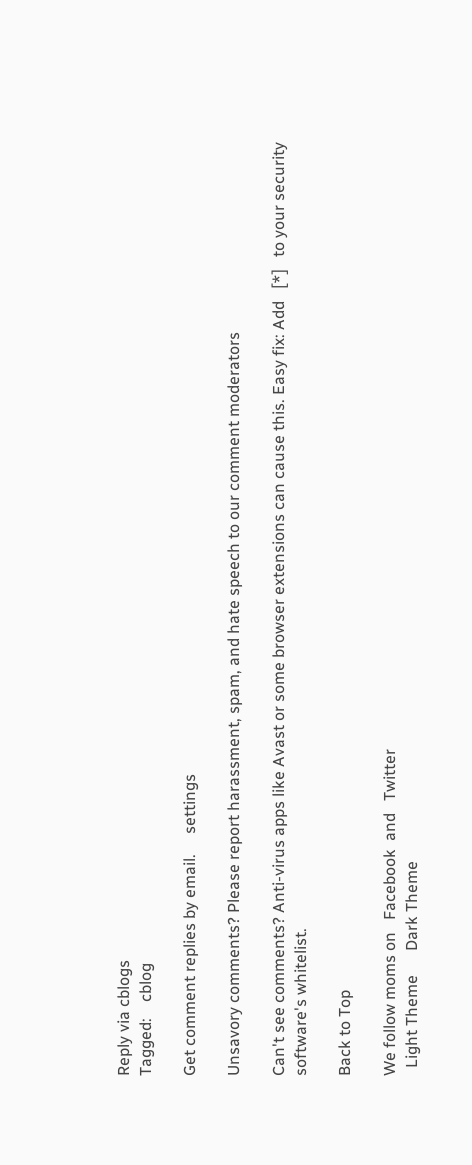Reply via cblogs
Tagged:    cblog

Get comment replies by email.     settings

Unsavory comments? Please report harassment, spam, and hate speech to our comment moderators

Can't see comments? Anti-virus apps like Avast or some browser extensions can cause this. Easy fix: Add   [*]   to your security software's whitelist.

Back to Top

We follow moms on   Facebook  and   Twitter
  Light Theme      Dark Theme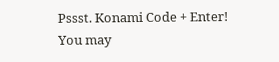Pssst. Konami Code + Enter!
You may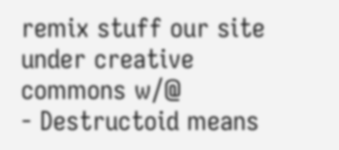remix stuff our site under creative commons w/@
- Destructoid means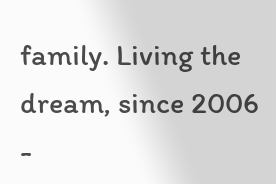family. Living the dream, since 2006 -